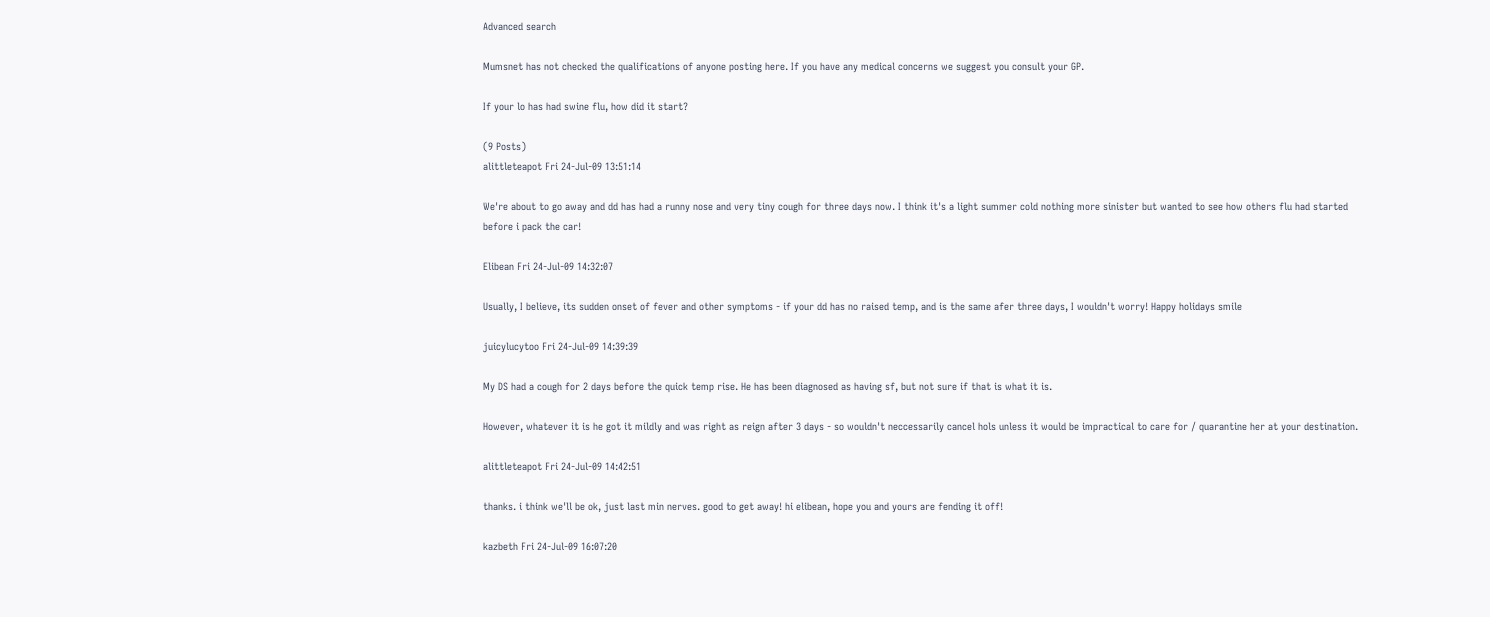Advanced search

Mumsnet has not checked the qualifications of anyone posting here. If you have any medical concerns we suggest you consult your GP.

If your lo has had swine flu, how did it start?

(9 Posts)
alittleteapot Fri 24-Jul-09 13:51:14

We're about to go away and dd has had a runny nose and very tiny cough for three days now. I think it's a light summer cold nothing more sinister but wanted to see how others flu had started before i pack the car!

Elibean Fri 24-Jul-09 14:32:07

Usually, I believe, its sudden onset of fever and other symptoms - if your dd has no raised temp, and is the same afer three days, I wouldn't worry! Happy holidays smile

juicylucytoo Fri 24-Jul-09 14:39:39

My DS had a cough for 2 days before the quick temp rise. He has been diagnosed as having sf, but not sure if that is what it is.

However, whatever it is he got it mildly and was right as reign after 3 days - so wouldn't neccessarily cancel hols unless it would be impractical to care for / quarantine her at your destination.

alittleteapot Fri 24-Jul-09 14:42:51

thanks. i think we'll be ok, just last min nerves. good to get away! hi elibean, hope you and yours are fending it off!

kazbeth Fri 24-Jul-09 16:07:20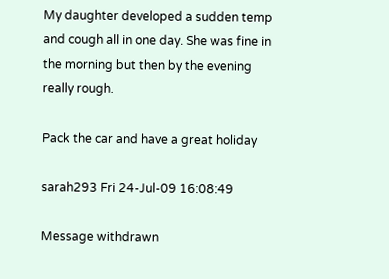My daughter developed a sudden temp and cough all in one day. She was fine in the morning but then by the evening really rough.

Pack the car and have a great holiday

sarah293 Fri 24-Jul-09 16:08:49

Message withdrawn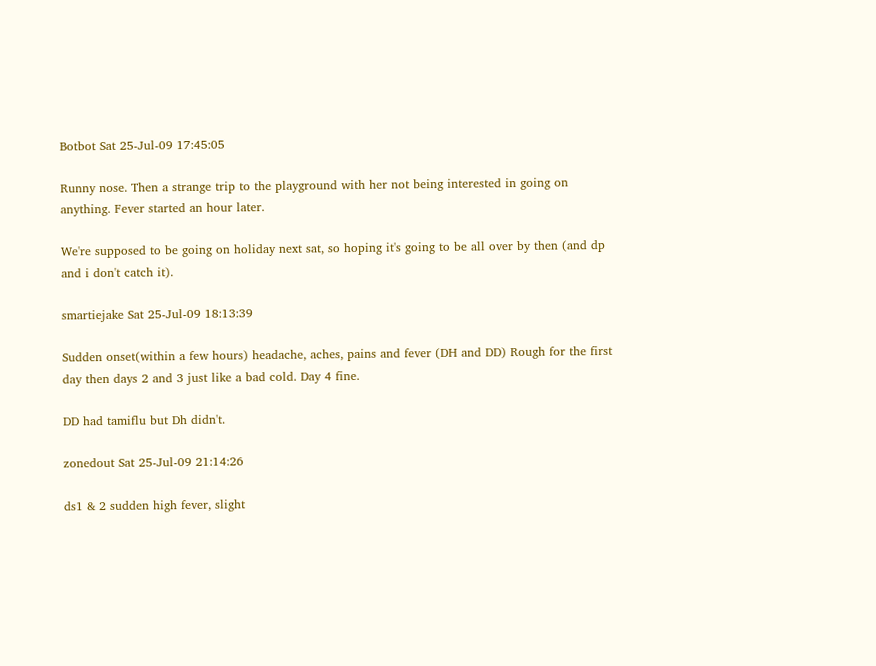Botbot Sat 25-Jul-09 17:45:05

Runny nose. Then a strange trip to the playground with her not being interested in going on anything. Fever started an hour later.

We're supposed to be going on holiday next sat, so hoping it's going to be all over by then (and dp and i don't catch it).

smartiejake Sat 25-Jul-09 18:13:39

Sudden onset(within a few hours) headache, aches, pains and fever (DH and DD) Rough for the first day then days 2 and 3 just like a bad cold. Day 4 fine.

DD had tamiflu but Dh didn't.

zonedout Sat 25-Jul-09 21:14:26

ds1 & 2 sudden high fever, slight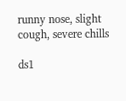runny nose, slight cough, severe chills

ds1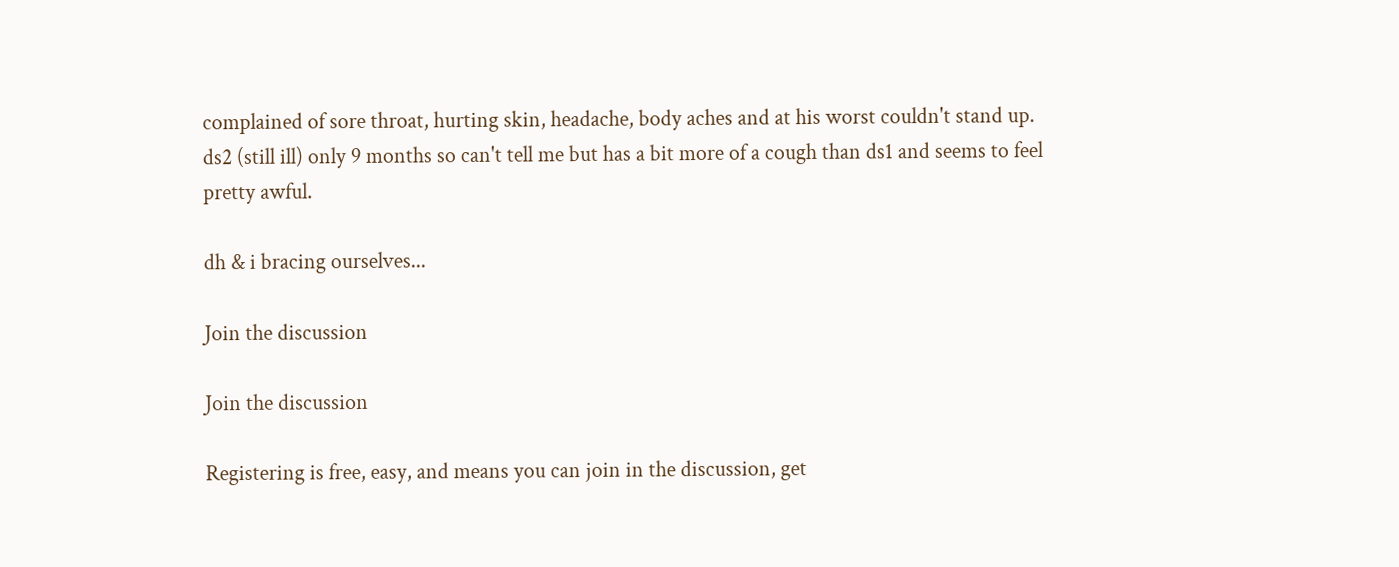complained of sore throat, hurting skin, headache, body aches and at his worst couldn't stand up. ds2 (still ill) only 9 months so can't tell me but has a bit more of a cough than ds1 and seems to feel pretty awful.

dh & i bracing ourselves...

Join the discussion

Join the discussion

Registering is free, easy, and means you can join in the discussion, get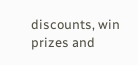discounts, win prizes and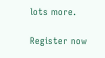lots more.

Register now